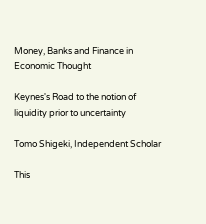Money, Banks and Finance in Economic Thought

Keynes's Road to the notion of liquidity prior to uncertainty

Tomo Shigeki, Independent Scholar

This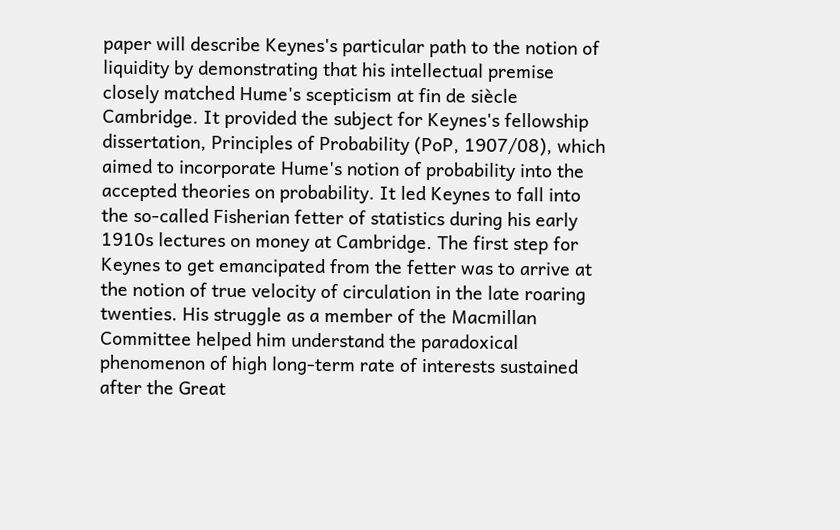paper will describe Keynes's particular path to the notion of liquidity by demonstrating that his intellectual premise closely matched Hume's scepticism at fin de siècle Cambridge. It provided the subject for Keynes's fellowship dissertation, Principles of Probability (PoP, 1907/08), which aimed to incorporate Hume's notion of probability into the accepted theories on probability. It led Keynes to fall into the so-called Fisherian fetter of statistics during his early 1910s lectures on money at Cambridge. The first step for Keynes to get emancipated from the fetter was to arrive at the notion of true velocity of circulation in the late roaring twenties. His struggle as a member of the Macmillan Committee helped him understand the paradoxical phenomenon of high long-term rate of interests sustained after the Great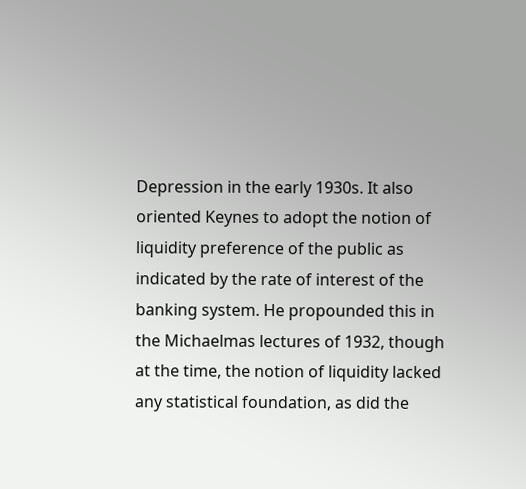Depression in the early 1930s. It also oriented Keynes to adopt the notion of liquidity preference of the public as indicated by the rate of interest of the banking system. He propounded this in the Michaelmas lectures of 1932, though at the time, the notion of liquidity lacked any statistical foundation, as did the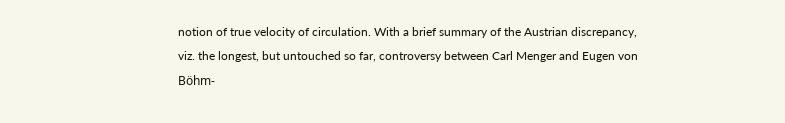notion of true velocity of circulation. With a brief summary of the Austrian discrepancy, viz. the longest, but untouched so far, controversy between Carl Menger and Eugen von Böhm-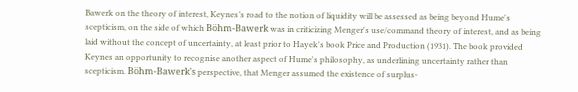Bawerk on the theory of interest, Keynes’s road to the notion of liquidity will be assessed as being beyond Hume's scepticism, on the side of which Böhm-Bawerk was in criticizing Menger's use/command theory of interest, and as being laid without the concept of uncertainty, at least prior to Hayek's book Price and Production (1931). The book provided Keynes an opportunity to recognise another aspect of Hume's philosophy, as underlining uncertainty rather than scepticism. Böhm-Bawerk's perspective, that Menger assumed the existence of surplus-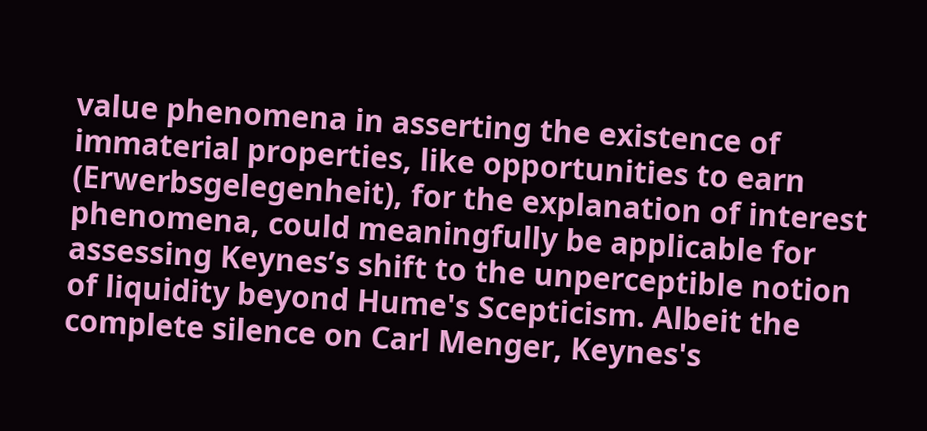value phenomena in asserting the existence of immaterial properties, like opportunities to earn (Erwerbsgelegenheit), for the explanation of interest phenomena, could meaningfully be applicable for assessing Keynes’s shift to the unperceptible notion of liquidity beyond Hume's Scepticism. Albeit the complete silence on Carl Menger, Keynes's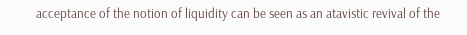acceptance of the notion of liquidity can be seen as an atavistic revival of the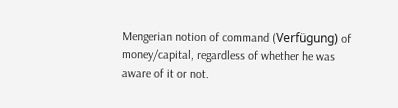Mengerian notion of command (Verfügung) of money/capital, regardless of whether he was aware of it or not.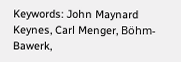Keywords: John Maynard Keynes, Carl Menger, Böhm-Bawerk,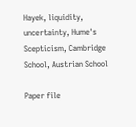Hayek, liquidity, uncertainty, Hume's Scepticism, Cambridge School, Austrian School

Paper file